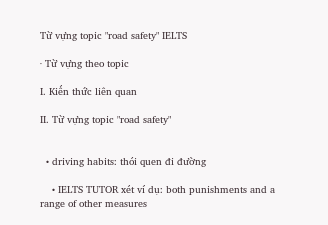Từ vựng topic "road safety" IELTS

· Từ vựng theo topic

I. Kiến thức liên quan

II. Từ vựng topic "road safety"


  • driving habits: thói quen đi đường

    • IELTS TUTOR xét ví dụ: both punishments and a range of other measures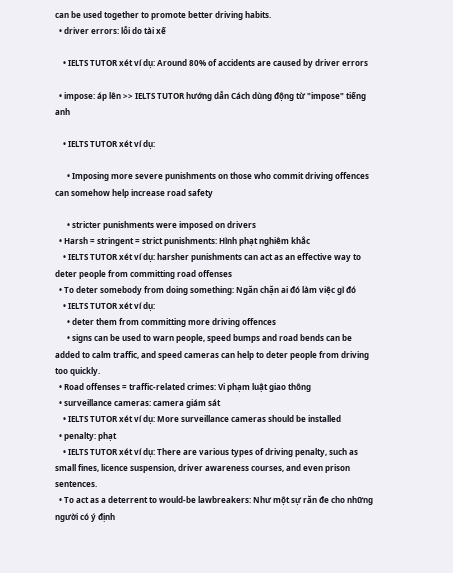can be used together to promote better driving habits.
  • driver errors: lỗi do tài xế

    • IELTS TUTOR xét ví dụ: Around 80% of accidents are caused by driver errors

  • impose: áp lên >> IELTS TUTOR hướng dẫn Cách dùng động từ "impose" tiếng anh

    • IELTS TUTOR xét ví dụ:

      • Imposing more severe punishments on those who commit driving offences can somehow help increase road safety

      • stricter punishments were imposed on drivers
  • Harsh = stringent = strict punishments: Hình phạt nghiêm khắc
    • IELTS TUTOR xét ví dụ: harsher punishments can act as an effective way to deter people from committing road offenses
  • To deter somebody from doing something: Ngăn chặn ai đó làm việc gì đó
    • IELTS TUTOR xét ví dụ:
      • deter them from committing more driving offences
      • signs can be used to warn people, speed bumps and road bends can be added to calm traffic, and speed cameras can help to deter people from driving too quickly.
  • Road offenses = traffic-related crimes: Vi phạm luật giao thông
  • surveillance cameras: camera giám sát
    • IELTS TUTOR xét ví dụ: More surveillance cameras should be installed
  • penalty: phạt
    • IELTS TUTOR xét ví dụ: There are various types of driving penalty, such as small fines, licence suspension, driver awareness courses, and even prison sentences.
  • To act as a deterrent to would-be lawbreakers: Như một sự răn đe cho những người có ý định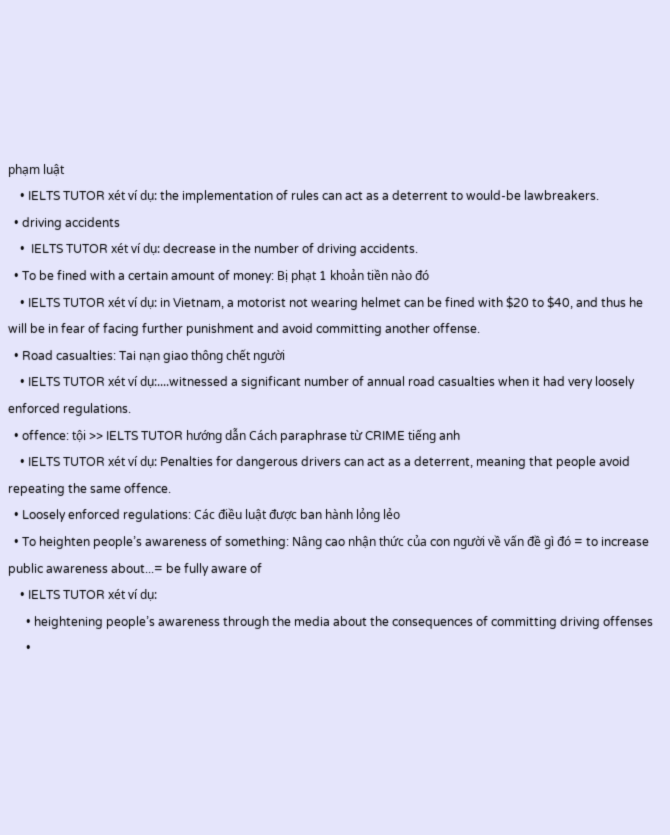phạm luật
    • IELTS TUTOR xét ví dụ: the implementation of rules can act as a deterrent to would-be lawbreakers.
  • driving accidents
    •  IELTS TUTOR xét ví dụ: decrease in the number of driving accidents.
  • To be fined with a certain amount of money: Bị phạt 1 khoản tiền nào đó
    • IELTS TUTOR xét ví dụ: in Vietnam, a motorist not wearing helmet can be fined with $20 to $40, and thus he will be in fear of facing further punishment and avoid committing another offense.
  • Road casualties: Tai nạn giao thông chết người
    • IELTS TUTOR xét ví dụ:....witnessed a significant number of annual road casualties when it had very loosely enforced regulations.
  • offence: tội >> IELTS TUTOR hướng dẫn Cách paraphrase từ CRIME tiếng anh
    • IELTS TUTOR xét ví dụ: Penalties for dangerous drivers can act as a deterrent, meaning that people avoid repeating the same offence.
  • Loosely enforced regulations: Các điều luật được ban hành lỏng lẻo
  • To heighten people’s awareness of something: Nâng cao nhận thức của con người về vấn đề gì đó = to increase public awareness about...= be fully aware of
    • IELTS TUTOR xét ví dụ:
      • heightening people’s awareness through the media about the consequences of committing driving offenses
      •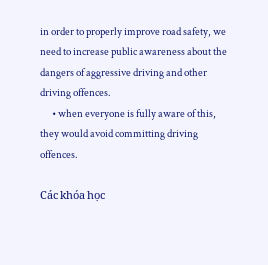in order to properly improve road safety, we need to increase public awareness about the dangers of aggressive driving and other driving offences.
      • when everyone is fully aware of this, they would avoid committing driving offences.

Các khóa học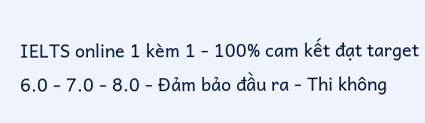IELTS online 1 kèm 1 - 100% cam kết đạt target 6.0 - 7.0 - 8.0 - Đảm bảo đầu ra - Thi không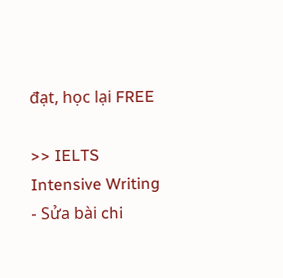đạt, học lại FREE

>> IELTS Intensive Writing - Sửa bài chi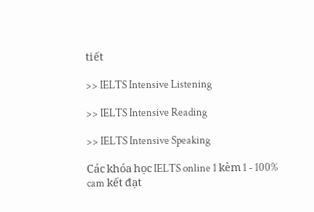tiết

>> IELTS Intensive Listening

>> IELTS Intensive Reading

>> IELTS Intensive Speaking

Các khóa học IELTS online 1 kèm 1 - 100% cam kết đạt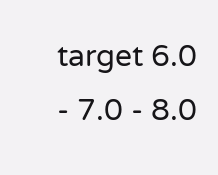target 6.0 - 7.0 - 8.0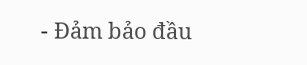- Đảm bảo đầu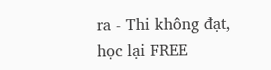ra - Thi không đạt, học lại FREE